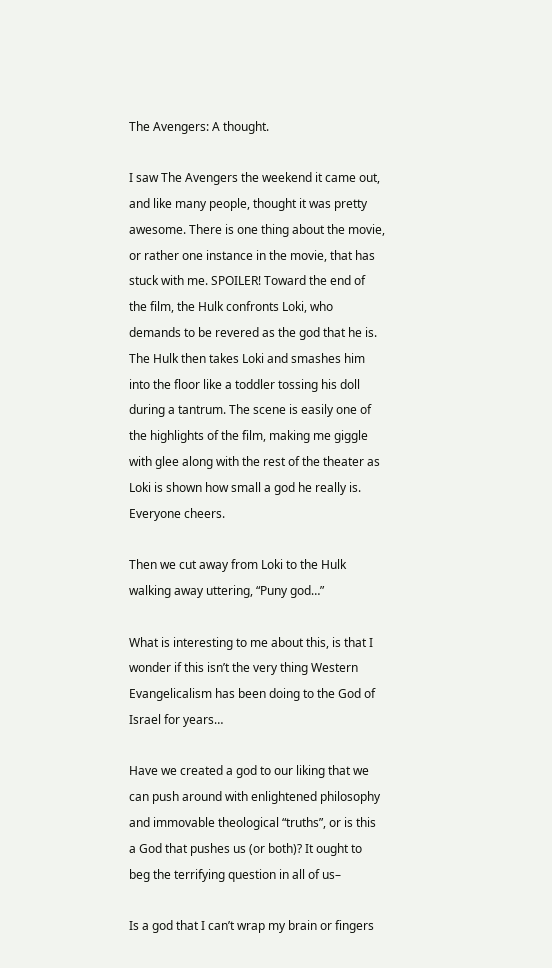The Avengers: A thought.

I saw The Avengers the weekend it came out, and like many people, thought it was pretty awesome. There is one thing about the movie, or rather one instance in the movie, that has stuck with me. SPOILER! Toward the end of the film, the Hulk confronts Loki, who demands to be revered as the god that he is. The Hulk then takes Loki and smashes him into the floor like a toddler tossing his doll during a tantrum. The scene is easily one of the highlights of the film, making me giggle with glee along with the rest of the theater as Loki is shown how small a god he really is. Everyone cheers.

Then we cut away from Loki to the Hulk walking away uttering, “Puny god…”

What is interesting to me about this, is that I wonder if this isn’t the very thing Western Evangelicalism has been doing to the God of Israel for years…

Have we created a god to our liking that we can push around with enlightened philosophy and immovable theological “truths”, or is this a God that pushes us (or both)? It ought to beg the terrifying question in all of us–

Is a god that I can’t wrap my brain or fingers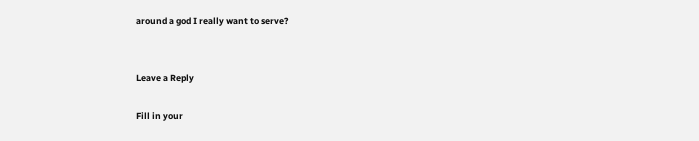around a god I really want to serve?


Leave a Reply

Fill in your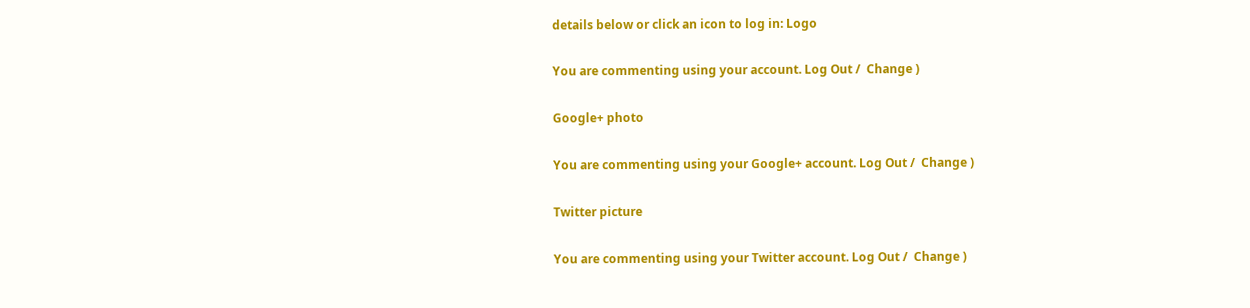details below or click an icon to log in: Logo

You are commenting using your account. Log Out /  Change )

Google+ photo

You are commenting using your Google+ account. Log Out /  Change )

Twitter picture

You are commenting using your Twitter account. Log Out /  Change )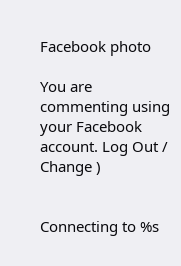Facebook photo

You are commenting using your Facebook account. Log Out /  Change )


Connecting to %s